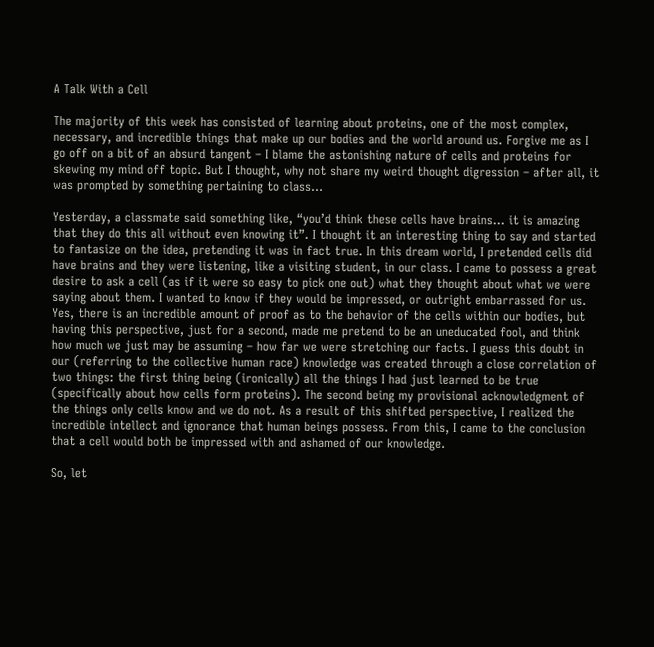A Talk With a Cell

The majority of this week has consisted of learning about proteins, one of the most complex, necessary, and incredible things that make up our bodies and the world around us. Forgive me as I go off on a bit of an absurd tangent – I blame the astonishing nature of cells and proteins for skewing my mind off topic. But I thought, why not share my weird thought digression – after all, it was prompted by something pertaining to class…

Yesterday, a classmate said something like, “you’d think these cells have brains… it is amazing that they do this all without even knowing it”. I thought it an interesting thing to say and started to fantasize on the idea, pretending it was in fact true. In this dream world, I pretended cells did have brains and they were listening, like a visiting student, in our class. I came to possess a great desire to ask a cell (as if it were so easy to pick one out) what they thought about what we were saying about them. I wanted to know if they would be impressed, or outright embarrassed for us. Yes, there is an incredible amount of proof as to the behavior of the cells within our bodies, but having this perspective, just for a second, made me pretend to be an uneducated fool, and think how much we just may be assuming – how far we were stretching our facts. I guess this doubt in our (referring to the collective human race) knowledge was created through a close correlation of two things: the first thing being (ironically) all the things I had just learned to be true (specifically about how cells form proteins). The second being my provisional acknowledgment of the things only cells know and we do not. As a result of this shifted perspective, I realized the incredible intellect and ignorance that human beings possess. From this, I came to the conclusion that a cell would both be impressed with and ashamed of our knowledge.

So, let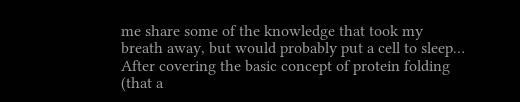me share some of the knowledge that took my breath away, but would probably put a cell to sleep… After covering the basic concept of protein folding (that a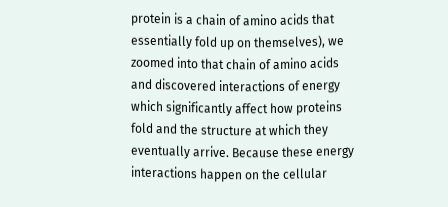protein is a chain of amino acids that essentially fold up on themselves), we zoomed into that chain of amino acids and discovered interactions of energy which significantly affect how proteins fold and the structure at which they eventually arrive. Because these energy interactions happen on the cellular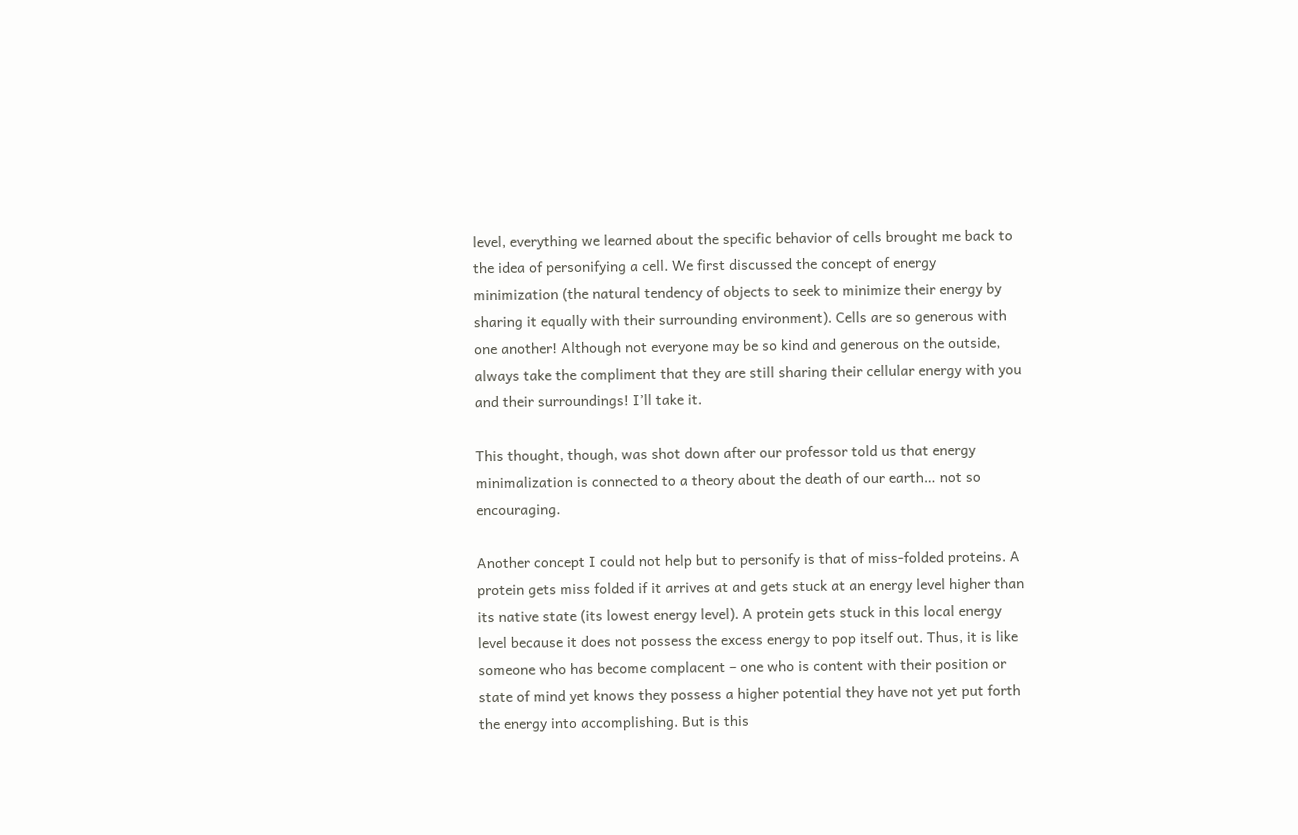level, everything we learned about the specific behavior of cells brought me back to the idea of personifying a cell. We first discussed the concept of energy minimization (the natural tendency of objects to seek to minimize their energy by sharing it equally with their surrounding environment). Cells are so generous with one another! Although not everyone may be so kind and generous on the outside, always take the compliment that they are still sharing their cellular energy with you and their surroundings! I’ll take it.

This thought, though, was shot down after our professor told us that energy minimalization is connected to a theory about the death of our earth… not so encouraging.

Another concept I could not help but to personify is that of miss-folded proteins. A protein gets miss folded if it arrives at and gets stuck at an energy level higher than its native state (its lowest energy level). A protein gets stuck in this local energy level because it does not possess the excess energy to pop itself out. Thus, it is like someone who has become complacent – one who is content with their position or state of mind yet knows they possess a higher potential they have not yet put forth the energy into accomplishing. But is this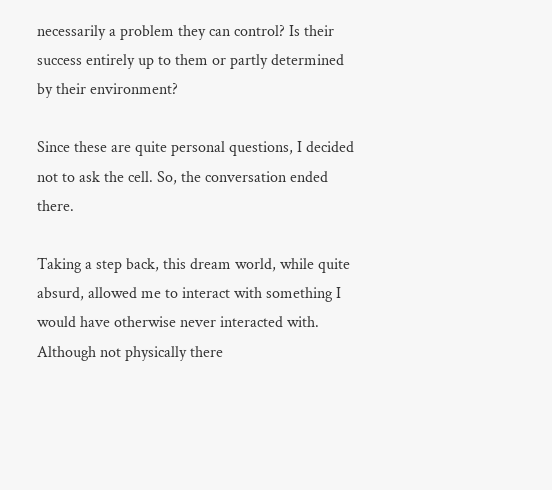necessarily a problem they can control? Is their success entirely up to them or partly determined by their environment?

Since these are quite personal questions, I decided not to ask the cell. So, the conversation ended there.

Taking a step back, this dream world, while quite absurd, allowed me to interact with something I would have otherwise never interacted with. Although not physically there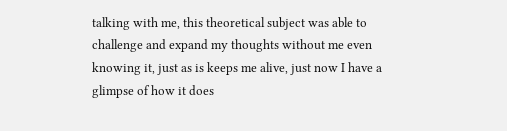talking with me, this theoretical subject was able to challenge and expand my thoughts without me even knowing it, just as is keeps me alive, just now I have a glimpse of how it does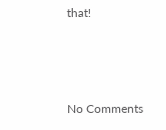that!



No Comments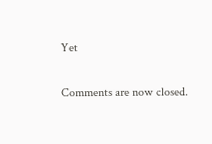Yet

Comments are now closed.